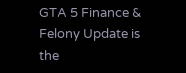GTA 5 Finance & Felony Update is the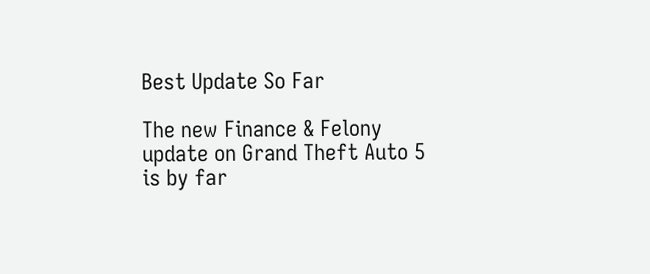Best Update So Far

The new Finance & Felony update on Grand Theft Auto 5 is by far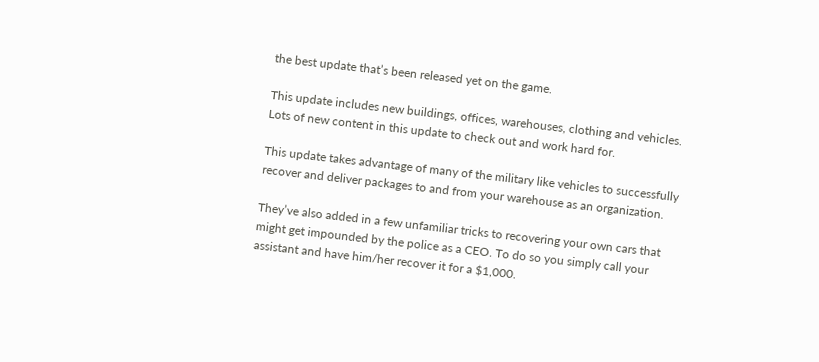the best update that’s been released yet on the game.

This update includes new buildings, offices, warehouses, clothing and vehicles. Lots of new content in this update to check out and work hard for.

This update takes advantage of many of the military like vehicles to successfully recover and deliver packages to and from your warehouse as an organization.

They’ve also added in a few unfamiliar tricks to recovering your own cars that might get impounded by the police as a CEO. To do so you simply call your assistant and have him/her recover it for a $1,000.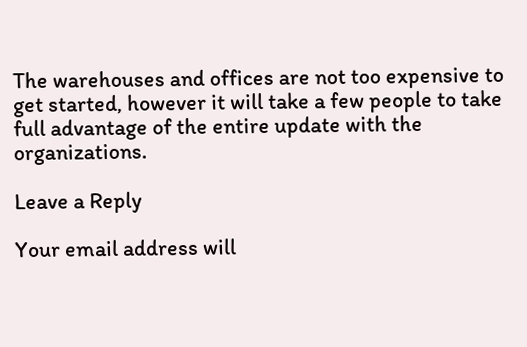The warehouses and offices are not too expensive to get started, however it will take a few people to take full advantage of the entire update with the organizations.

Leave a Reply

Your email address will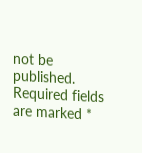not be published. Required fields are marked *